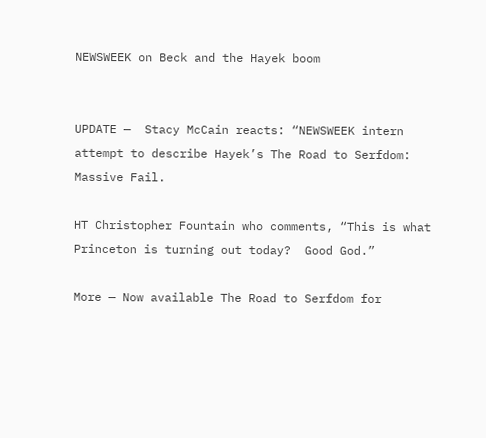NEWSWEEK on Beck and the Hayek boom


UPDATE —  Stacy McCain reacts: “NEWSWEEK intern attempt to describe Hayek’s The Road to Serfdom:  Massive Fail.

HT Christopher Fountain who comments, “This is what Princeton is turning out today?  Good God.”

More — Now available The Road to Serfdom for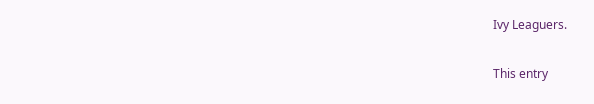Ivy Leaguers.

This entry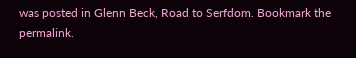was posted in Glenn Beck, Road to Serfdom. Bookmark the permalink.